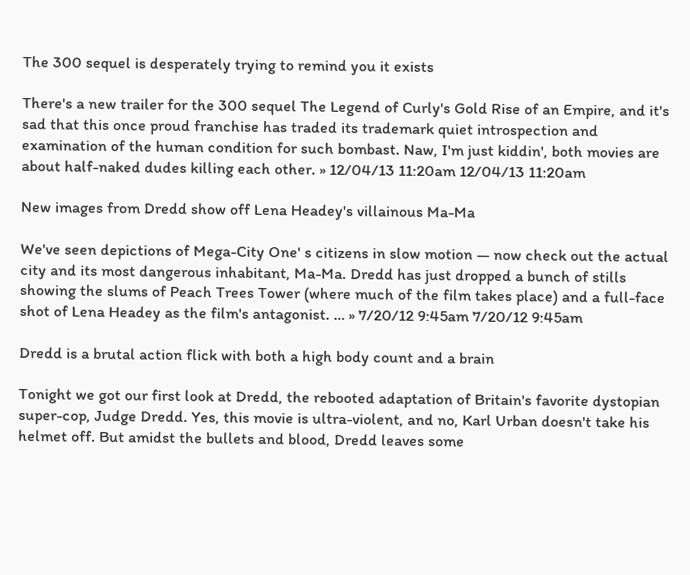The 300 sequel is desperately trying to remind you it exists

There's a new trailer for the 300 sequel The Legend of Curly's Gold Rise of an Empire, and it's sad that this once proud franchise has traded its trademark quiet introspection and examination of the human condition for such bombast. Naw, I'm just kiddin', both movies are about half-naked dudes killing each other. » 12/04/13 11:20am 12/04/13 11:20am

New images from Dredd show off Lena Headey's villainous Ma-Ma

We've seen depictions of Mega-City One' s citizens in slow motion — now check out the actual city and its most dangerous inhabitant, Ma-Ma. Dredd has just dropped a bunch of stills showing the slums of Peach Trees Tower (where much of the film takes place) and a full-face shot of Lena Headey as the film's antagonist. … » 7/20/12 9:45am 7/20/12 9:45am

Dredd is a brutal action flick with both a high body count and a brain

Tonight we got our first look at Dredd, the rebooted adaptation of Britain's favorite dystopian super-cop, Judge Dredd. Yes, this movie is ultra-violent, and no, Karl Urban doesn't take his helmet off. But amidst the bullets and blood, Dredd leaves some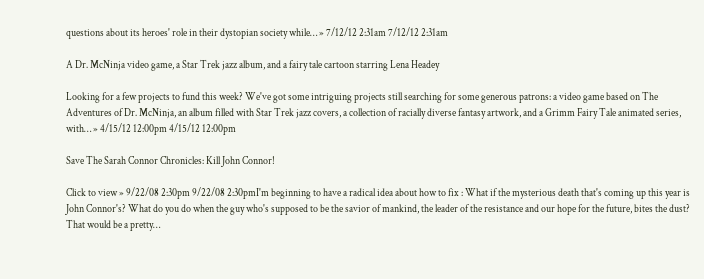questions about its heroes' role in their dystopian society while… » 7/12/12 2:31am 7/12/12 2:31am

A Dr. McNinja video game, a Star Trek jazz album, and a fairy tale cartoon starring Lena Headey

Looking for a few projects to fund this week? We've got some intriguing projects still searching for some generous patrons: a video game based on The Adventures of Dr. McNinja, an album filled with Star Trek jazz covers, a collection of racially diverse fantasy artwork, and a Grimm Fairy Tale animated series, with… » 4/15/12 12:00pm 4/15/12 12:00pm

Save The Sarah Connor Chronicles: Kill John Connor!

Click to view » 9/22/08 2:30pm 9/22/08 2:30pmI'm beginning to have a radical idea about how to fix : What if the mysterious death that's coming up this year is John Connor's? What do you do when the guy who's supposed to be the savior of mankind, the leader of the resistance and our hope for the future, bites the dust? That would be a pretty…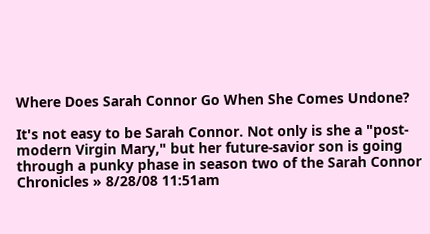Where Does Sarah Connor Go When She Comes Undone?

It's not easy to be Sarah Connor. Not only is she a "post-modern Virgin Mary," but her future-savior son is going through a punky phase in season two of the Sarah Connor Chronicles » 8/28/08 11:51am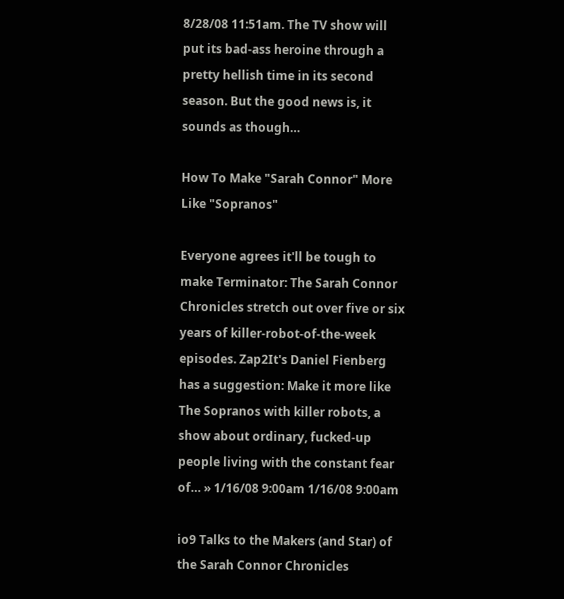8/28/08 11:51am. The TV show will put its bad-ass heroine through a pretty hellish time in its second season. But the good news is, it sounds as though…

How To Make "Sarah Connor" More Like "Sopranos"

Everyone agrees it'll be tough to make Terminator: The Sarah Connor Chronicles stretch out over five or six years of killer-robot-of-the-week episodes. Zap2It's Daniel Fienberg has a suggestion: Make it more like The Sopranos with killer robots, a show about ordinary, fucked-up people living with the constant fear of… » 1/16/08 9:00am 1/16/08 9:00am

io9 Talks to the Makers (and Star) of the Sarah Connor Chronicles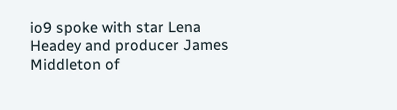io9 spoke with star Lena Headey and producer James Middleton of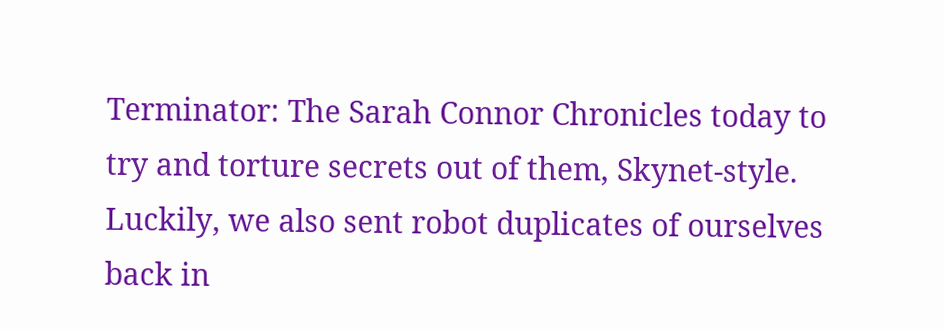Terminator: The Sarah Connor Chronicles today to try and torture secrets out of them, Skynet-style. Luckily, we also sent robot duplicates of ourselves back in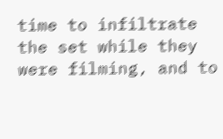time to infiltrate the set while they were filming, and to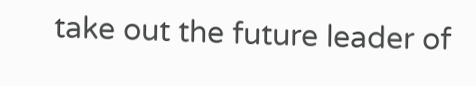take out the future leader of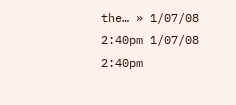the… » 1/07/08 2:40pm 1/07/08 2:40pm